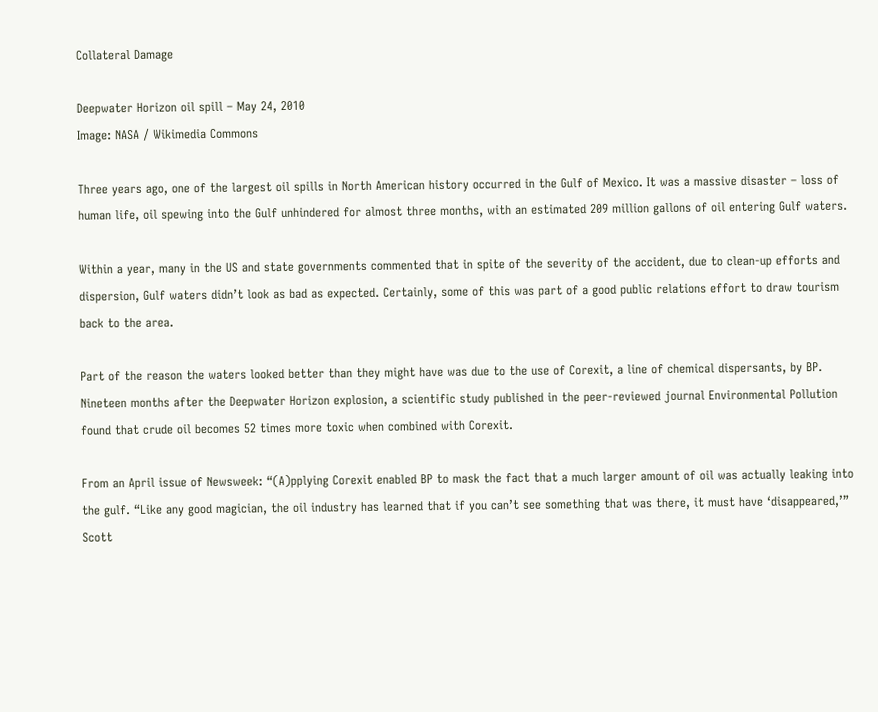Collateral Damage

Deepwater Horizon oil spill – May 24, 2010
Image: NASA / Wikimedia Commons

Three years ago, one of the largest oil spills in North American history occurred in the Gulf of Mexico. It was a massive disaster – loss of human life, oil spewing into the Gulf unhindered for almost three months, with an estimated 209 million gallons of oil entering Gulf waters.

Within a year, many in the US and state governments commented that in spite of the severity of the accident, due to clean-up efforts and dispersion, Gulf waters didn’t look as bad as expected. Certainly, some of this was part of a good public relations effort to draw tourism back to the area.

Part of the reason the waters looked better than they might have was due to the use of Corexit, a line of chemical dispersants, by BP. Nineteen months after the Deepwater Horizon explosion, a scientific study published in the peer-reviewed journal Environmental Pollution found that crude oil becomes 52 times more toxic when combined with Corexit.

From an April issue of Newsweek: “(A)pplying Corexit enabled BP to mask the fact that a much larger amount of oil was actually leaking into the gulf. “Like any good magician, the oil industry has learned that if you can’t see something that was there, it must have ‘disappeared,’” Scott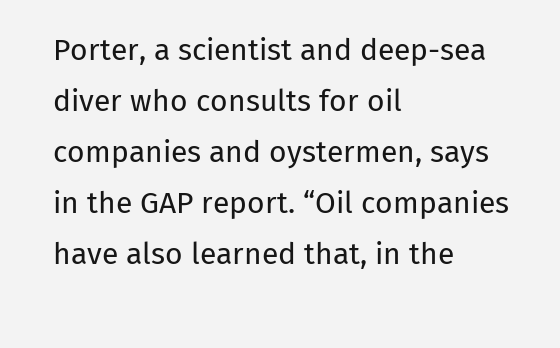Porter, a scientist and deep-sea diver who consults for oil companies and oystermen, says in the GAP report. “Oil companies have also learned that, in the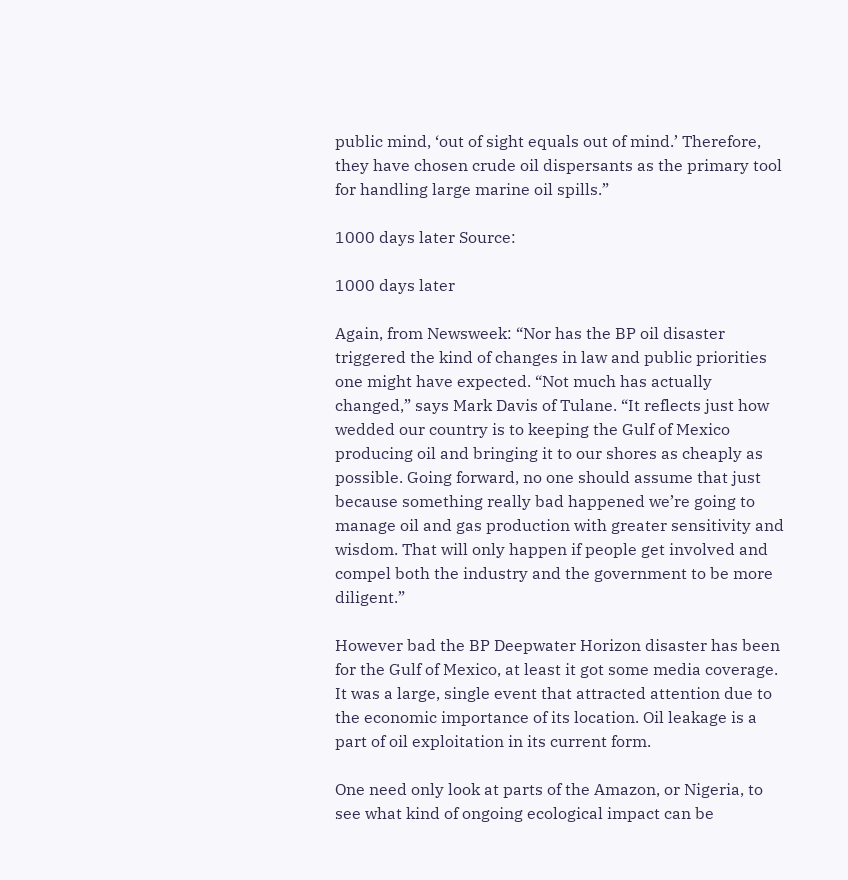public mind, ‘out of sight equals out of mind.’ Therefore, they have chosen crude oil dispersants as the primary tool for handling large marine oil spills.”

1000 days later Source:

1000 days later

Again, from Newsweek: “Nor has the BP oil disaster triggered the kind of changes in law and public priorities one might have expected. “Not much has actually changed,” says Mark Davis of Tulane. “It reflects just how wedded our country is to keeping the Gulf of Mexico producing oil and bringing it to our shores as cheaply as possible. Going forward, no one should assume that just because something really bad happened we’re going to manage oil and gas production with greater sensitivity and wisdom. That will only happen if people get involved and compel both the industry and the government to be more diligent.”

However bad the BP Deepwater Horizon disaster has been for the Gulf of Mexico, at least it got some media coverage. It was a large, single event that attracted attention due to the economic importance of its location. Oil leakage is a part of oil exploitation in its current form.

One need only look at parts of the Amazon, or Nigeria, to see what kind of ongoing ecological impact can be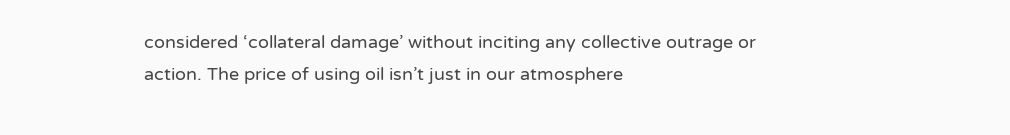considered ‘collateral damage’ without inciting any collective outrage or action. The price of using oil isn’t just in our atmosphere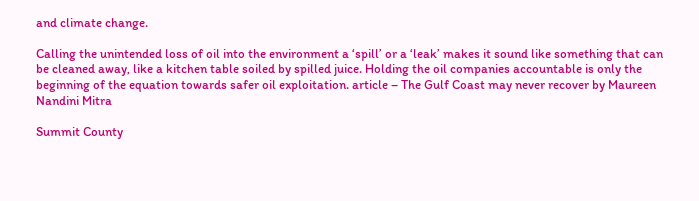and climate change.

Calling the unintended loss of oil into the environment a ‘spill’ or a ‘leak’ makes it sound like something that can be cleaned away, like a kitchen table soiled by spilled juice. Holding the oil companies accountable is only the beginning of the equation towards safer oil exploitation. article – The Gulf Coast may never recover by Maureen Nandini Mitra

Summit County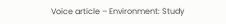Voice article – Environment: Study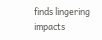finds lingering impacts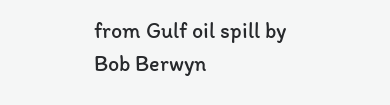from Gulf oil spill by Bob Berwyn